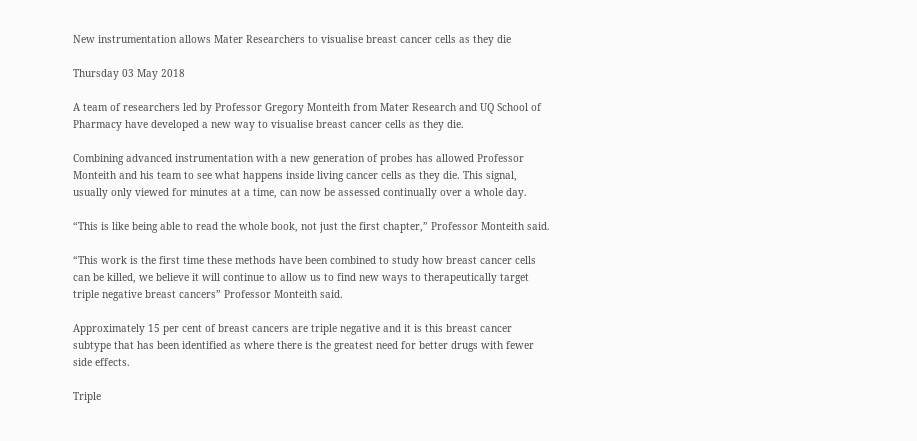New instrumentation allows Mater Researchers to visualise breast cancer cells as they die

Thursday 03 May 2018

A team of researchers led by Professor Gregory Monteith from Mater Research and UQ School of Pharmacy have developed a new way to visualise breast cancer cells as they die.

Combining advanced instrumentation with a new generation of probes has allowed Professor Monteith and his team to see what happens inside living cancer cells as they die. This signal, usually only viewed for minutes at a time, can now be assessed continually over a whole day.

“This is like being able to read the whole book, not just the first chapter,” Professor Monteith said.

“This work is the first time these methods have been combined to study how breast cancer cells can be killed, we believe it will continue to allow us to find new ways to therapeutically target triple negative breast cancers” Professor Monteith said.

Approximately 15 per cent of breast cancers are triple negative and it is this breast cancer subtype that has been identified as where there is the greatest need for better drugs with fewer side effects.

Triple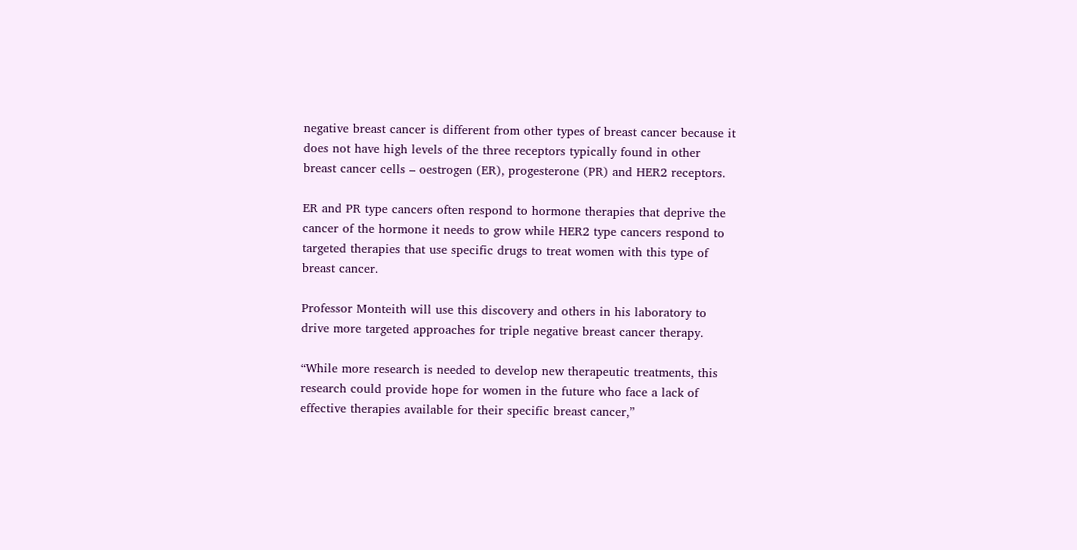negative breast cancer is different from other types of breast cancer because it does not have high levels of the three receptors typically found in other breast cancer cells – oestrogen (ER), progesterone (PR) and HER2 receptors.

ER and PR type cancers often respond to hormone therapies that deprive the cancer of the hormone it needs to grow while HER2 type cancers respond to targeted therapies that use specific drugs to treat women with this type of breast cancer.

Professor Monteith will use this discovery and others in his laboratory to drive more targeted approaches for triple negative breast cancer therapy.

“While more research is needed to develop new therapeutic treatments, this research could provide hope for women in the future who face a lack of effective therapies available for their specific breast cancer,”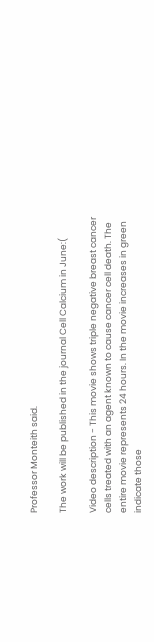Professor Monteith said.

The work will be published in the journal Cell Calcium in June:(

Video description - This movie shows triple negative breast cancer cells treated with an agent known to cause cancer cell death. The entire movie represents 24 hours. In the movie increases in green indicate those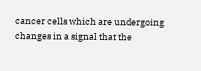cancer cells which are undergoing changes in a signal that the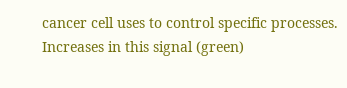cancer cell uses to control specific processes. Increases in this signal (green)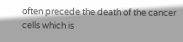often precede the death of the cancer cells which is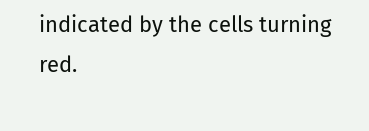indicated by the cells turning red.